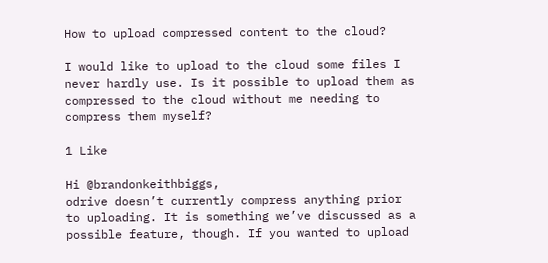How to upload compressed content to the cloud?

I would like to upload to the cloud some files I never hardly use. Is it possible to upload them as compressed to the cloud without me needing to compress them myself?

1 Like

Hi @brandonkeithbiggs,
odrive doesn’t currently compress anything prior to uploading. It is something we’ve discussed as a possible feature, though. If you wanted to upload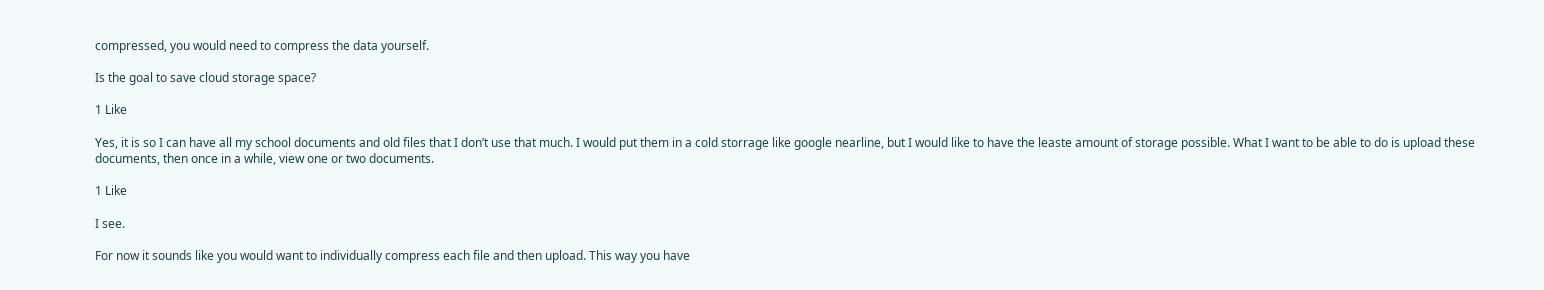compressed, you would need to compress the data yourself.

Is the goal to save cloud storage space?

1 Like

Yes, it is so I can have all my school documents and old files that I don’t use that much. I would put them in a cold storrage like google nearline, but I would like to have the leaste amount of storage possible. What I want to be able to do is upload these documents, then once in a while, view one or two documents.

1 Like

I see.

For now it sounds like you would want to individually compress each file and then upload. This way you have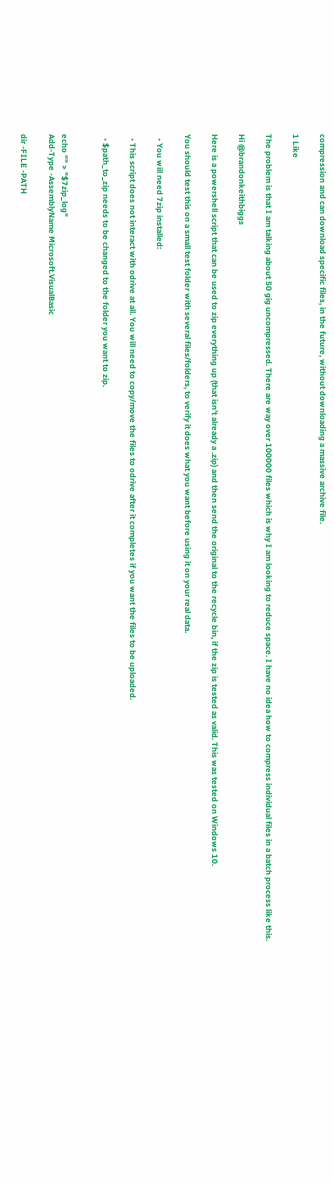compression and can download specific files, in the future, without downloading a massive archive file.

1 Like

The problem is that I am talking about 50 gig uncompressed. There are way over 100000 files which is why I am looking to reduce space. I have no idea how to compress individual files in a batch process like this.

Hi @brandonkeithbiggs

Here is a powershell script that can be used to zip everything up (that isn’t already a .zip) and then send the original to the recycle bin, if the zip is tested as valid. This was tested on Windows 10.

You should test this on a small test folder with several files/folders, to verify it does what you want before using it on your real data.

  • You will need 7zip installed:

  • This script does not interact with odrive at all. You will need to copy/move the files to odrive after it completes if you want the files to be uploaded.

  • $path_to_zip needs to be changed to the folder you want to zip.


echo "" > "$7zip_log"
Add-Type -AssemblyName Microsoft.VisualBasic

dir -FILE -PATH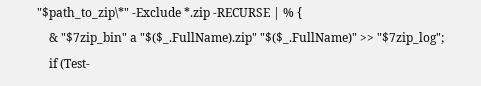"$path_to_zip\*" -Exclude *.zip -RECURSE | % {
    & "$7zip_bin" a "$($_.FullName).zip" "$($_.FullName)" >> "$7zip_log";
    if (Test-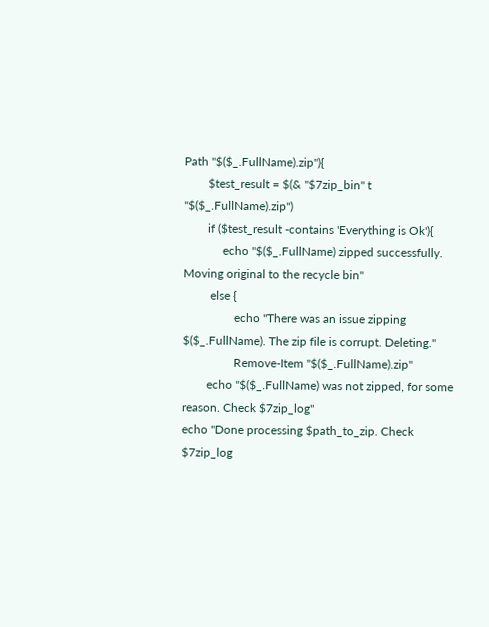Path "$($_.FullName).zip"){
        $test_result = $(& "$7zip_bin" t "$($_.FullName).zip")
        if ($test_result -contains 'Everything is Ok'){
             echo "$($_.FullName) zipped successfully. Moving original to the recycle bin"
         else {
                 echo "There was an issue zipping $($_.FullName). The zip file is corrupt. Deleting."
                 Remove-Item "$($_.FullName).zip"
        echo "$($_.FullName) was not zipped, for some reason. Check $7zip_log"
echo "Done processing $path_to_zip. Check $7zip_log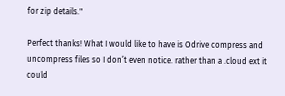for zip details."

Perfect thanks! What I would like to have is Odrive compress and uncompress files so I don’t even notice. rather than a .cloud ext it could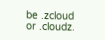be .zcloud or .cloudz.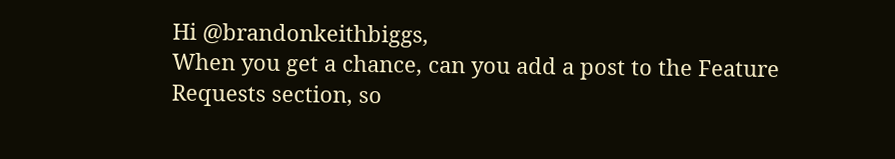Hi @brandonkeithbiggs,
When you get a chance, can you add a post to the Feature Requests section, so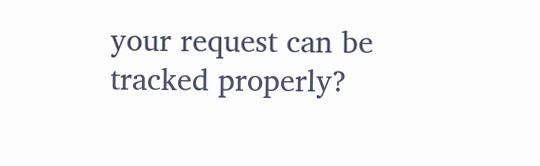your request can be tracked properly?